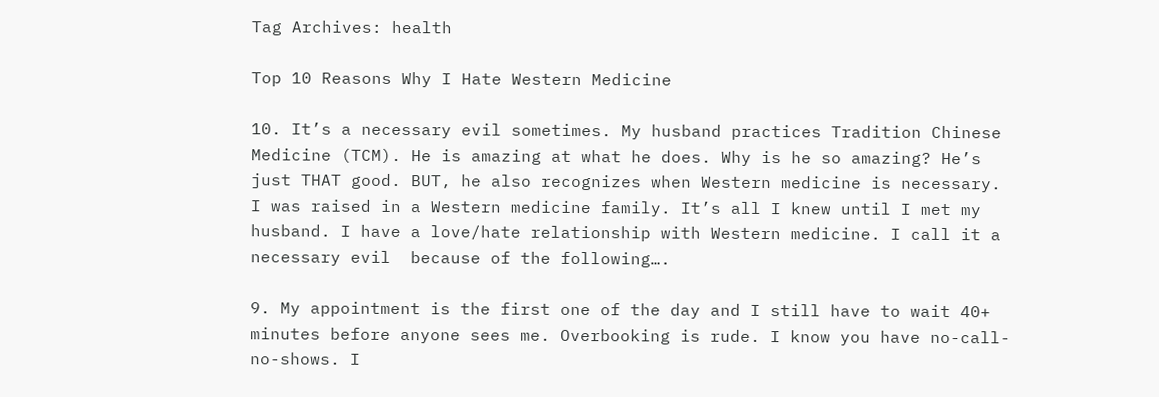Tag Archives: health

Top 10 Reasons Why I Hate Western Medicine

10. It’s a necessary evil sometimes. My husband practices Tradition Chinese Medicine (TCM). He is amazing at what he does. Why is he so amazing? He’s just THAT good. BUT, he also recognizes when Western medicine is necessary. I was raised in a Western medicine family. It’s all I knew until I met my husband. I have a love/hate relationship with Western medicine. I call it a necessary evil  because of the following….

9. My appointment is the first one of the day and I still have to wait 40+ minutes before anyone sees me. Overbooking is rude. I know you have no-call-no-shows. I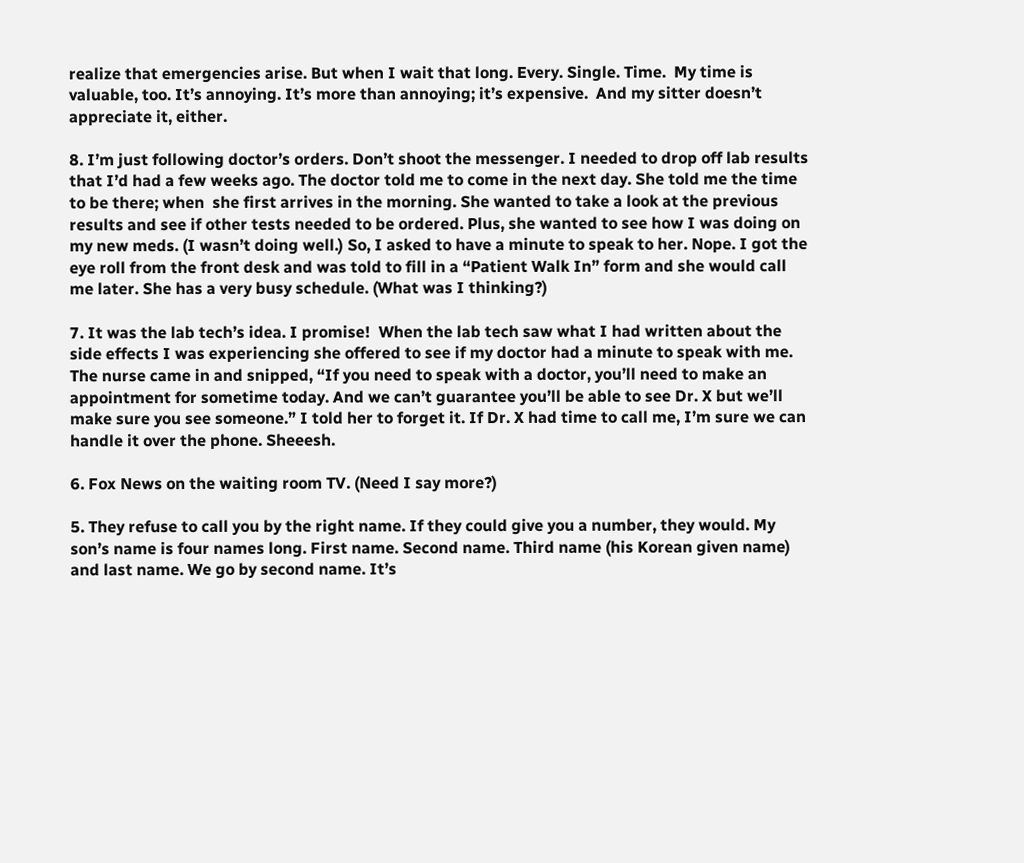realize that emergencies arise. But when I wait that long. Every. Single. Time.  My time is valuable, too. It’s annoying. It’s more than annoying; it’s expensive.  And my sitter doesn’t appreciate it, either.

8. I’m just following doctor’s orders. Don’t shoot the messenger. I needed to drop off lab results that I’d had a few weeks ago. The doctor told me to come in the next day. She told me the time to be there; when  she first arrives in the morning. She wanted to take a look at the previous results and see if other tests needed to be ordered. Plus, she wanted to see how I was doing on my new meds. (I wasn’t doing well.) So, I asked to have a minute to speak to her. Nope. I got the eye roll from the front desk and was told to fill in a “Patient Walk In” form and she would call me later. She has a very busy schedule. (What was I thinking?)

7. It was the lab tech’s idea. I promise!  When the lab tech saw what I had written about the side effects I was experiencing she offered to see if my doctor had a minute to speak with me. The nurse came in and snipped, “If you need to speak with a doctor, you’ll need to make an appointment for sometime today. And we can’t guarantee you’ll be able to see Dr. X but we’ll make sure you see someone.” I told her to forget it. If Dr. X had time to call me, I’m sure we can handle it over the phone. Sheeesh.

6. Fox News on the waiting room TV. (Need I say more?)

5. They refuse to call you by the right name. If they could give you a number, they would. My son’s name is four names long. First name. Second name. Third name (his Korean given name) and last name. We go by second name. It’s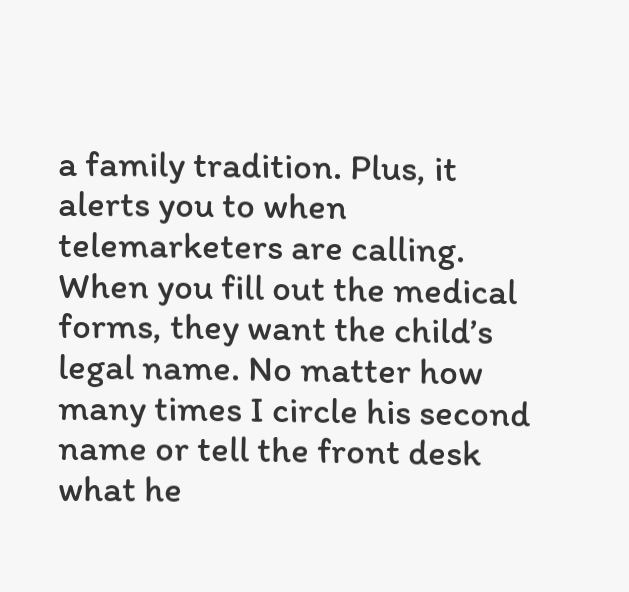a family tradition. Plus, it alerts you to when telemarketers are calling. When you fill out the medical forms, they want the child’s legal name. No matter how many times I circle his second name or tell the front desk what he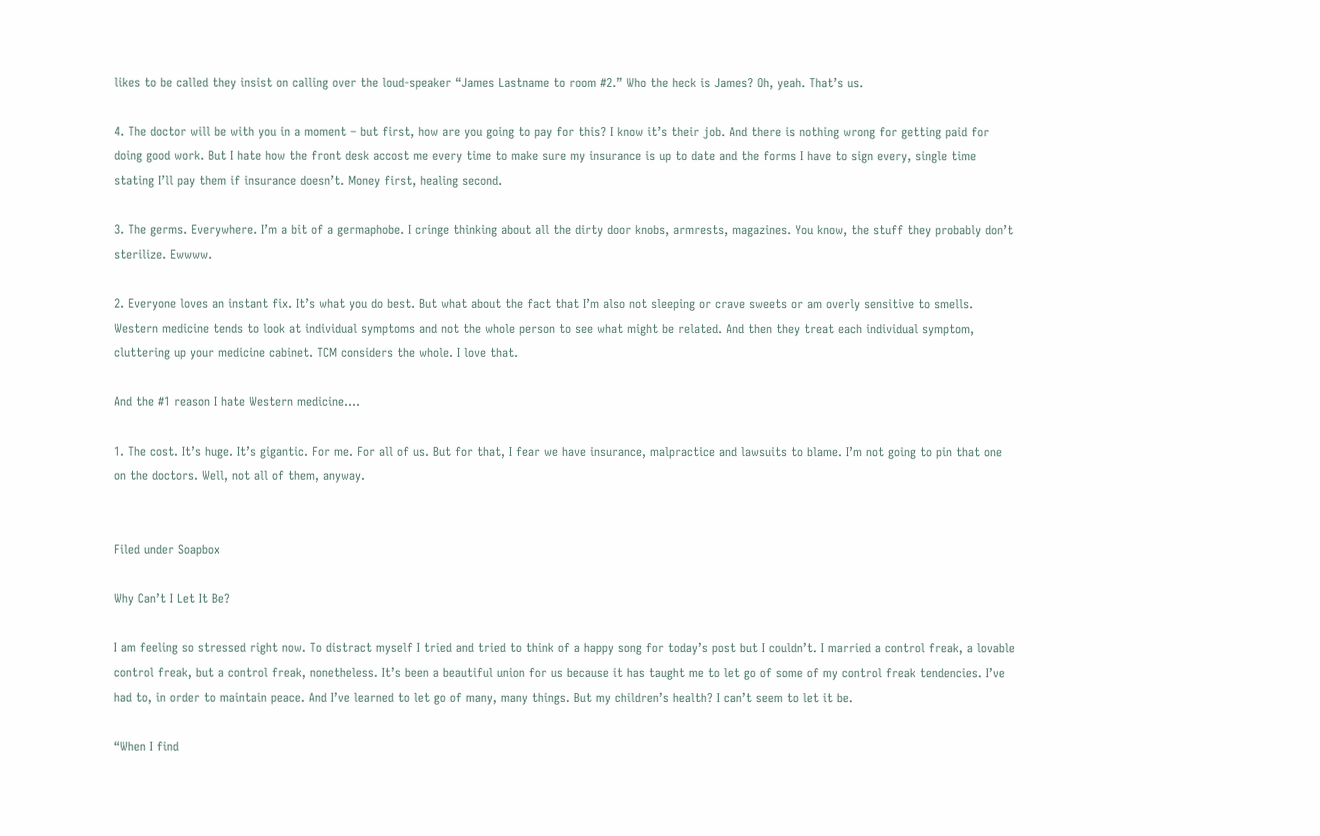likes to be called they insist on calling over the loud-speaker “James Lastname to room #2.” Who the heck is James? Oh, yeah. That’s us.

4. The doctor will be with you in a moment – but first, how are you going to pay for this? I know it’s their job. And there is nothing wrong for getting paid for doing good work. But I hate how the front desk accost me every time to make sure my insurance is up to date and the forms I have to sign every, single time stating I’ll pay them if insurance doesn’t. Money first, healing second.

3. The germs. Everywhere. I’m a bit of a germaphobe. I cringe thinking about all the dirty door knobs, armrests, magazines. You know, the stuff they probably don’t sterilize. Ewwww.

2. Everyone loves an instant fix. It’s what you do best. But what about the fact that I’m also not sleeping or crave sweets or am overly sensitive to smells. Western medicine tends to look at individual symptoms and not the whole person to see what might be related. And then they treat each individual symptom, cluttering up your medicine cabinet. TCM considers the whole. I love that.

And the #1 reason I hate Western medicine….

1. The cost. It’s huge. It’s gigantic. For me. For all of us. But for that, I fear we have insurance, malpractice and lawsuits to blame. I’m not going to pin that one on the doctors. Well, not all of them, anyway.


Filed under Soapbox

Why Can’t I Let It Be?

I am feeling so stressed right now. To distract myself I tried and tried to think of a happy song for today’s post but I couldn’t. I married a control freak, a lovable  control freak, but a control freak, nonetheless. It’s been a beautiful union for us because it has taught me to let go of some of my control freak tendencies. I’ve had to, in order to maintain peace. And I’ve learned to let go of many, many things. But my children’s health? I can’t seem to let it be.

“When I find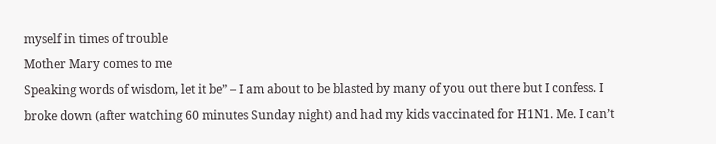myself in times of trouble
Mother Mary comes to me
Speaking words of wisdom, let it be” – I am about to be blasted by many of you out there but I confess. I broke down (after watching 60 minutes Sunday night) and had my kids vaccinated for H1N1. Me. I can’t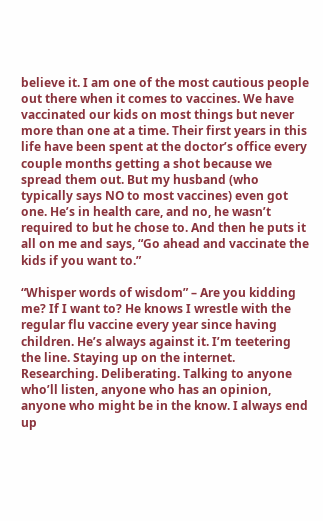believe it. I am one of the most cautious people out there when it comes to vaccines. We have vaccinated our kids on most things but never more than one at a time. Their first years in this life have been spent at the doctor’s office every couple months getting a shot because we spread them out. But my husband (who typically says NO to most vaccines) even got one. He’s in health care, and no, he wasn’t required to but he chose to. And then he puts it all on me and says, “Go ahead and vaccinate the kids if you want to.”

“Whisper words of wisdom” – Are you kidding me? If I want to? He knows I wrestle with the regular flu vaccine every year since having children. He’s always against it. I’m teetering the line. Staying up on the internet. Researching. Deliberating. Talking to anyone who’ll listen, anyone who has an opinion, anyone who might be in the know. I always end up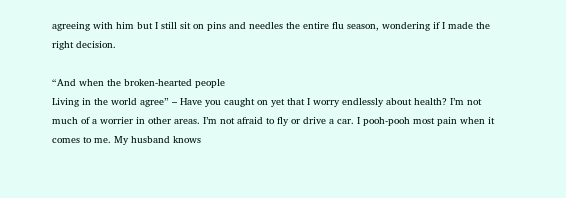agreeing with him but I still sit on pins and needles the entire flu season, wondering if I made the right decision.

“And when the broken-hearted people
Living in the world agree” – Have you caught on yet that I worry endlessly about health? I’m not much of a worrier in other areas. I’m not afraid to fly or drive a car. I pooh-pooh most pain when it comes to me. My husband knows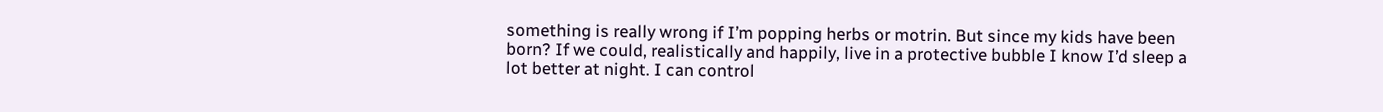something is really wrong if I’m popping herbs or motrin. But since my kids have been born? If we could, realistically and happily, live in a protective bubble I know I’d sleep a lot better at night. I can control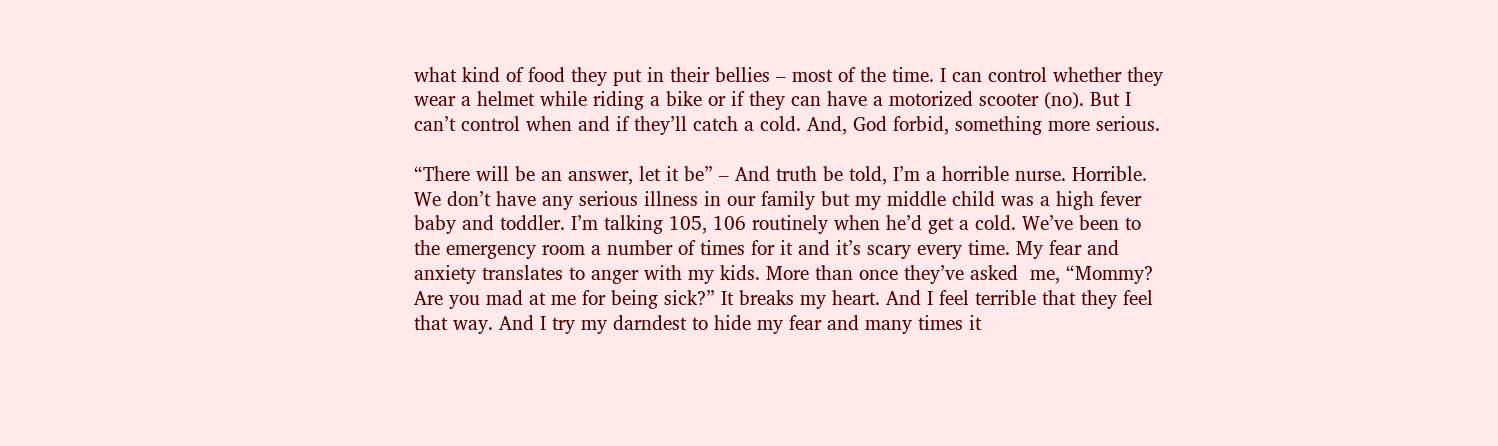what kind of food they put in their bellies – most of the time. I can control whether they wear a helmet while riding a bike or if they can have a motorized scooter (no). But I can’t control when and if they’ll catch a cold. And, God forbid, something more serious.

“There will be an answer, let it be” – And truth be told, I’m a horrible nurse. Horrible. We don’t have any serious illness in our family but my middle child was a high fever baby and toddler. I’m talking 105, 106 routinely when he’d get a cold. We’ve been to the emergency room a number of times for it and it’s scary every time. My fear and anxiety translates to anger with my kids. More than once they’ve asked  me, “Mommy? Are you mad at me for being sick?” It breaks my heart. And I feel terrible that they feel that way. And I try my darndest to hide my fear and many times it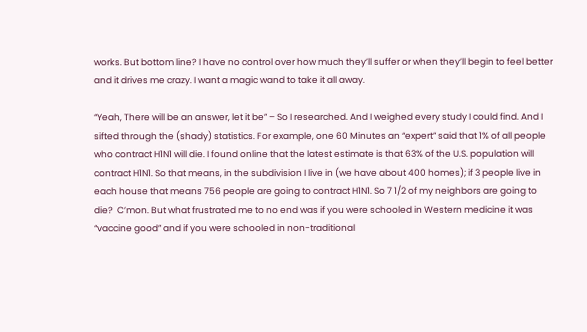works. But bottom line? I have no control over how much they’ll suffer or when they’ll begin to feel better and it drives me crazy. I want a magic wand to take it all away.

“Yeah, There will be an answer, let it be” – So I researched. And I weighed every study I could find. And I sifted through the (shady) statistics. For example, one 60 Minutes an “expert” said that 1% of all people who contract H1N1 will die. I found online that the latest estimate is that 63% of the U.S. population will contract H1N1. So that means, in the subdivision I live in (we have about 400 homes); if 3 people live in each house that means 756 people are going to contract H1N1. So 7 1/2 of my neighbors are going to die?  C’mon. But what frustrated me to no end was if you were schooled in Western medicine it was “vaccine good” and if you were schooled in non-traditional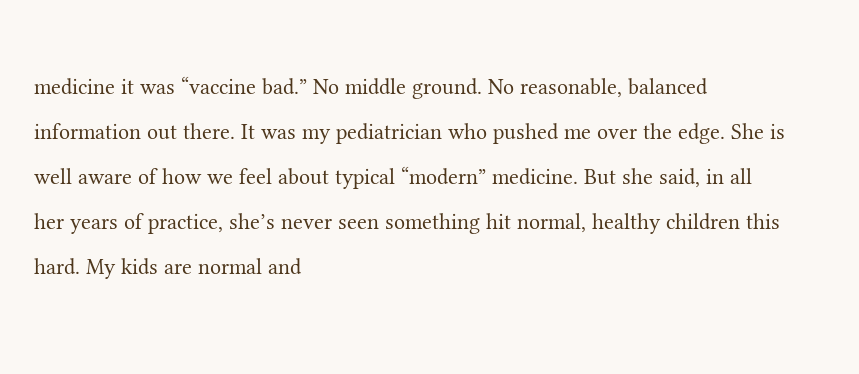medicine it was “vaccine bad.” No middle ground. No reasonable, balanced information out there. It was my pediatrician who pushed me over the edge. She is well aware of how we feel about typical “modern” medicine. But she said, in all her years of practice, she’s never seen something hit normal, healthy children this hard. My kids are normal and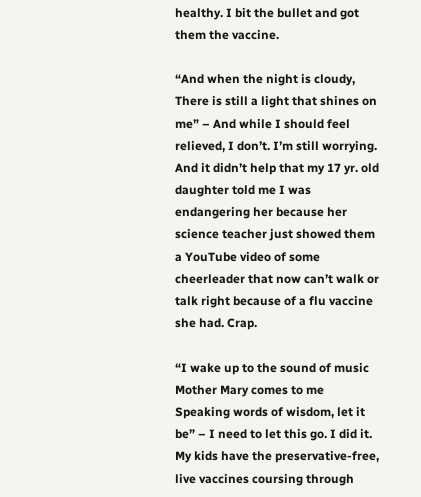healthy. I bit the bullet and got them the vaccine.

“And when the night is cloudy,
There is still a light that shines on me” – And while I should feel relieved, I don’t. I’m still worrying. And it didn’t help that my 17 yr. old daughter told me I was endangering her because her science teacher just showed them a YouTube video of some cheerleader that now can’t walk or talk right because of a flu vaccine she had. Crap.

“I wake up to the sound of music
Mother Mary comes to me
Speaking words of wisdom, let it be” – I need to let this go. I did it. My kids have the preservative-free, live vaccines coursing through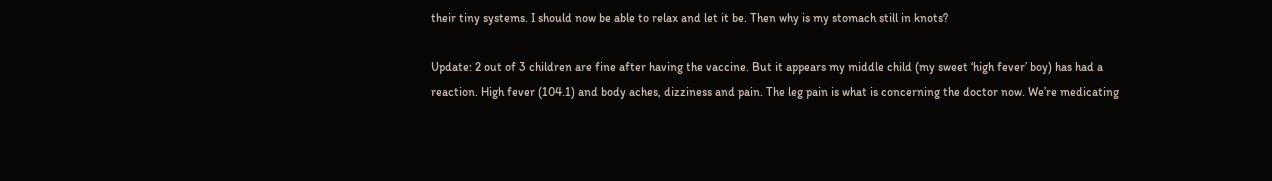their tiny systems. I should now be able to relax and let it be. Then why is my stomach still in knots?

Update: 2 out of 3 children are fine after having the vaccine. But it appears my middle child (my sweet ‘high fever’ boy) has had a reaction. High fever (104.1) and body aches, dizziness and pain. The leg pain is what is concerning the doctor now. We’re medicating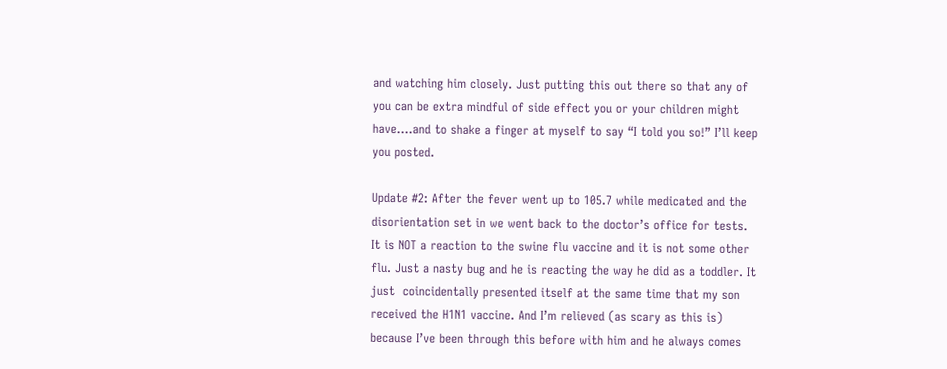and watching him closely. Just putting this out there so that any of you can be extra mindful of side effect you or your children might have….and to shake a finger at myself to say “I told you so!” I’ll keep you posted.

Update #2: After the fever went up to 105.7 while medicated and the disorientation set in we went back to the doctor’s office for tests. It is NOT a reaction to the swine flu vaccine and it is not some other flu. Just a nasty bug and he is reacting the way he did as a toddler. It just  coincidentally presented itself at the same time that my son received the H1N1 vaccine. And I’m relieved (as scary as this is) because I’ve been through this before with him and he always comes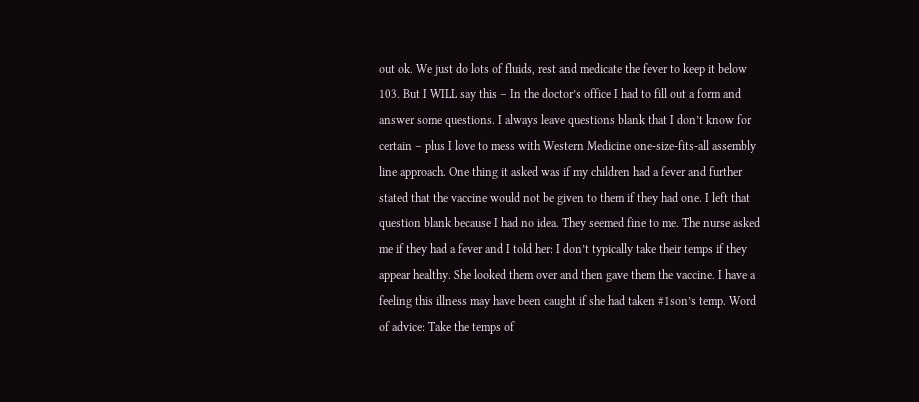out ok. We just do lots of fluids, rest and medicate the fever to keep it below 103. But I WILL say this – In the doctor’s office I had to fill out a form and answer some questions. I always leave questions blank that I don’t know for certain – plus I love to mess with Western Medicine one-size-fits-all assembly line approach. One thing it asked was if my children had a fever and further stated that the vaccine would not be given to them if they had one. I left that question blank because I had no idea. They seemed fine to me. The nurse asked me if they had a fever and I told her: I don’t typically take their temps if they appear healthy. She looked them over and then gave them the vaccine. I have a feeling this illness may have been caught if she had taken #1son’s temp. Word of advice: Take the temps of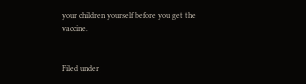your children yourself before you get the vaccine.


Filed under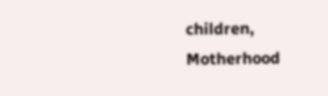children, Motherhood